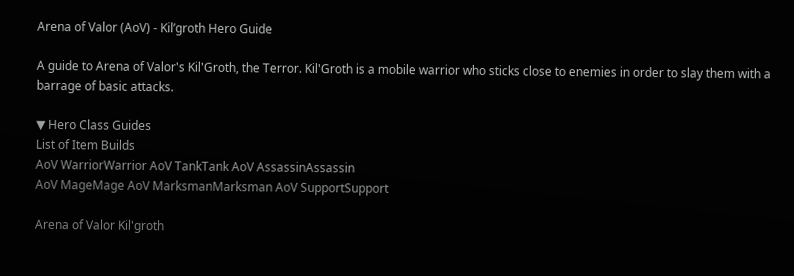Arena of Valor (AoV) - Kil’groth Hero Guide

A guide to Arena of Valor's Kil'Groth, the Terror. Kil'Groth is a mobile warrior who sticks close to enemies in order to slay them with a barrage of basic attacks.

▼ Hero Class Guides
List of Item Builds
AoV WarriorWarrior AoV TankTank AoV AssassinAssassin
AoV MageMage AoV MarksmanMarksman AoV SupportSupport

Arena of Valor Kil'groth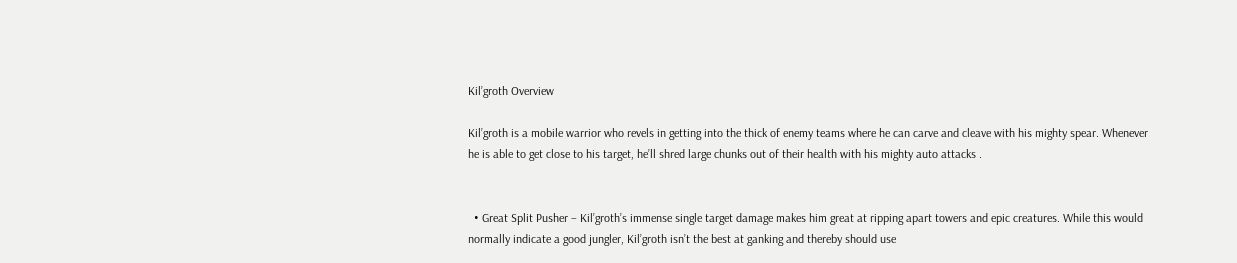Kil’groth Overview

Kil’groth is a mobile warrior who revels in getting into the thick of enemy teams where he can carve and cleave with his mighty spear. Whenever he is able to get close to his target, he’ll shred large chunks out of their health with his mighty auto attacks .


  • Great Split Pusher – Kil’groth’s immense single target damage makes him great at ripping apart towers and epic creatures. While this would normally indicate a good jungler, Kil’groth isn’t the best at ganking and thereby should use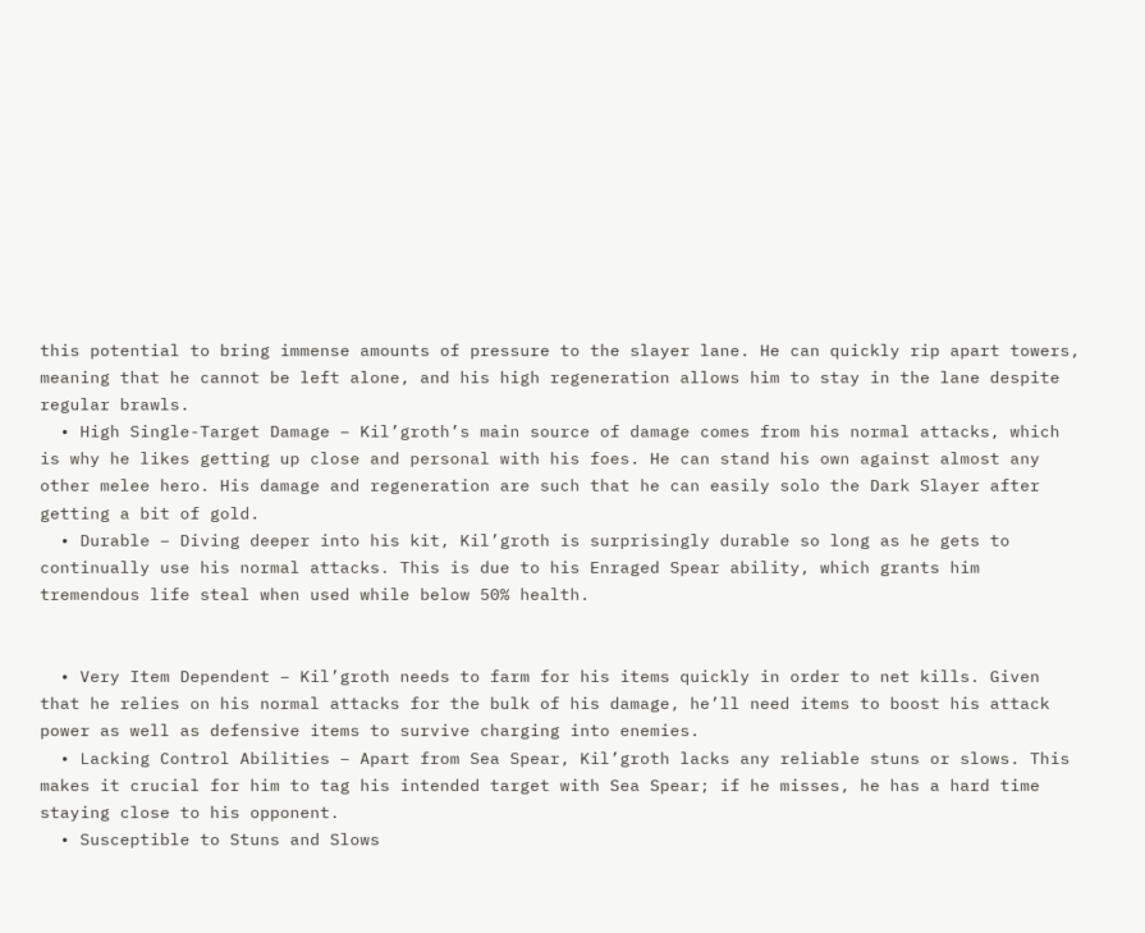this potential to bring immense amounts of pressure to the slayer lane. He can quickly rip apart towers, meaning that he cannot be left alone, and his high regeneration allows him to stay in the lane despite regular brawls.
  • High Single-Target Damage – Kil’groth’s main source of damage comes from his normal attacks, which is why he likes getting up close and personal with his foes. He can stand his own against almost any other melee hero. His damage and regeneration are such that he can easily solo the Dark Slayer after getting a bit of gold.
  • Durable – Diving deeper into his kit, Kil’groth is surprisingly durable so long as he gets to continually use his normal attacks. This is due to his Enraged Spear ability, which grants him tremendous life steal when used while below 50% health.


  • Very Item Dependent – Kil’groth needs to farm for his items quickly in order to net kills. Given that he relies on his normal attacks for the bulk of his damage, he’ll need items to boost his attack power as well as defensive items to survive charging into enemies.
  • Lacking Control Abilities – Apart from Sea Spear, Kil’groth lacks any reliable stuns or slows. This makes it crucial for him to tag his intended target with Sea Spear; if he misses, he has a hard time staying close to his opponent.
  • Susceptible to Stuns and Slows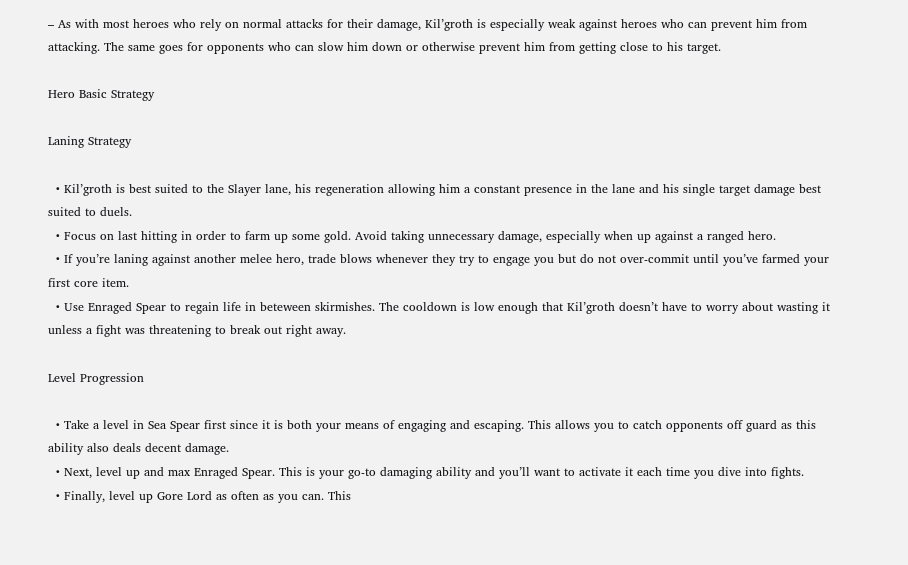– As with most heroes who rely on normal attacks for their damage, Kil’groth is especially weak against heroes who can prevent him from attacking. The same goes for opponents who can slow him down or otherwise prevent him from getting close to his target.

Hero Basic Strategy

Laning Strategy

  • Kil’groth is best suited to the Slayer lane, his regeneration allowing him a constant presence in the lane and his single target damage best suited to duels.
  • Focus on last hitting in order to farm up some gold. Avoid taking unnecessary damage, especially when up against a ranged hero.
  • If you’re laning against another melee hero, trade blows whenever they try to engage you but do not over-commit until you’ve farmed your first core item.
  • Use Enraged Spear to regain life in beteween skirmishes. The cooldown is low enough that Kil’groth doesn’t have to worry about wasting it unless a fight was threatening to break out right away.

Level Progression

  • Take a level in Sea Spear first since it is both your means of engaging and escaping. This allows you to catch opponents off guard as this ability also deals decent damage.
  • Next, level up and max Enraged Spear. This is your go-to damaging ability and you’ll want to activate it each time you dive into fights.
  • Finally, level up Gore Lord as often as you can. This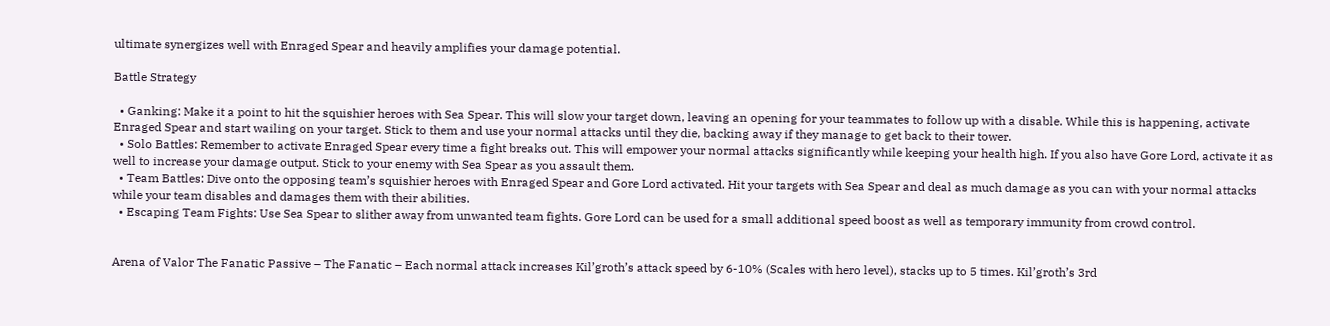ultimate synergizes well with Enraged Spear and heavily amplifies your damage potential.

Battle Strategy

  • Ganking: Make it a point to hit the squishier heroes with Sea Spear. This will slow your target down, leaving an opening for your teammates to follow up with a disable. While this is happening, activate Enraged Spear and start wailing on your target. Stick to them and use your normal attacks until they die, backing away if they manage to get back to their tower.
  • Solo Battles: Remember to activate Enraged Spear every time a fight breaks out. This will empower your normal attacks significantly while keeping your health high. If you also have Gore Lord, activate it as well to increase your damage output. Stick to your enemy with Sea Spear as you assault them.
  • Team Battles: Dive onto the opposing team’s squishier heroes with Enraged Spear and Gore Lord activated. Hit your targets with Sea Spear and deal as much damage as you can with your normal attacks while your team disables and damages them with their abilities.
  • Escaping Team Fights: Use Sea Spear to slither away from unwanted team fights. Gore Lord can be used for a small additional speed boost as well as temporary immunity from crowd control.


Arena of Valor The Fanatic Passive – The Fanatic – Each normal attack increases Kil’groth’s attack speed by 6-10% (Scales with hero level), stacks up to 5 times. Kil’groth’s 3rd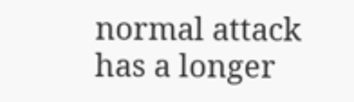normal attack has a longer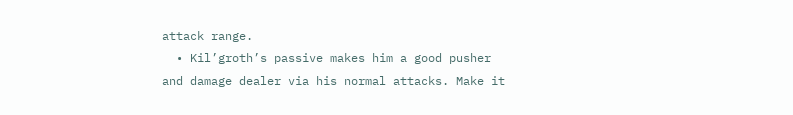attack range.
  • Kil’groth’s passive makes him a good pusher and damage dealer via his normal attacks. Make it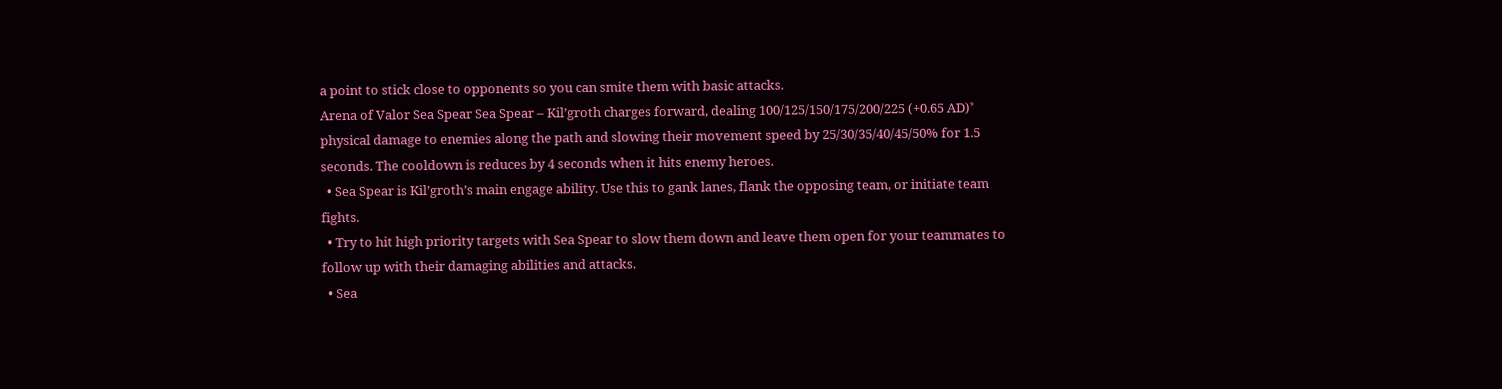a point to stick close to opponents so you can smite them with basic attacks.
Arena of Valor Sea Spear Sea Spear – Kil’groth charges forward, dealing 100/125/150/175/200/225 (+0.65 AD)ˀ physical damage to enemies along the path and slowing their movement speed by 25/30/35/40/45/50% for 1.5 seconds. The cooldown is reduces by 4 seconds when it hits enemy heroes.
  • Sea Spear is Kil’groth’s main engage ability. Use this to gank lanes, flank the opposing team, or initiate team fights.
  • Try to hit high priority targets with Sea Spear to slow them down and leave them open for your teammates to follow up with their damaging abilities and attacks.
  • Sea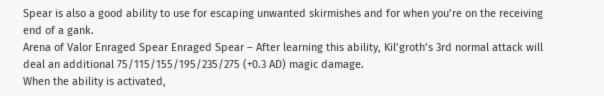Spear is also a good ability to use for escaping unwanted skirmishes and for when you’re on the receiving end of a gank.
Arena of Valor Enraged Spear Enraged Spear – After learning this ability, Kil’groth’s 3rd normal attack will deal an additional 75/115/155/195/235/275 (+0.3 AD) magic damage.
When the ability is activated,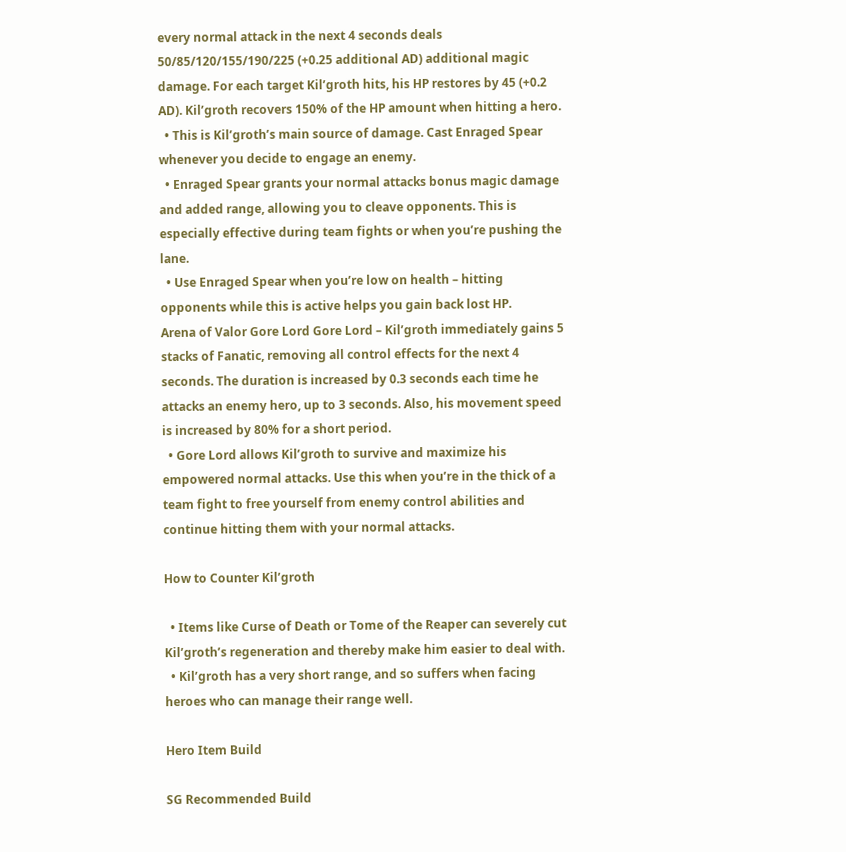every normal attack in the next 4 seconds deals 50/85/120/155/190/225 (+0.25 additional AD) additional magic damage. For each target Kil’groth hits, his HP restores by 45 (+0.2 AD). Kil’groth recovers 150% of the HP amount when hitting a hero.
  • This is Kil’groth’s main source of damage. Cast Enraged Spear whenever you decide to engage an enemy.
  • Enraged Spear grants your normal attacks bonus magic damage and added range, allowing you to cleave opponents. This is especially effective during team fights or when you’re pushing the lane.
  • Use Enraged Spear when you’re low on health – hitting opponents while this is active helps you gain back lost HP.
Arena of Valor Gore Lord Gore Lord – Kil’groth immediately gains 5 stacks of Fanatic, removing all control effects for the next 4 seconds. The duration is increased by 0.3 seconds each time he attacks an enemy hero, up to 3 seconds. Also, his movement speed is increased by 80% for a short period.
  • Gore Lord allows Kil’groth to survive and maximize his empowered normal attacks. Use this when you’re in the thick of a team fight to free yourself from enemy control abilities and continue hitting them with your normal attacks.

How to Counter Kil’groth

  • Items like Curse of Death or Tome of the Reaper can severely cut Kil’groth’s regeneration and thereby make him easier to deal with.
  • Kil’groth has a very short range, and so suffers when facing heroes who can manage their range well.

Hero Item Build

SG Recommended Build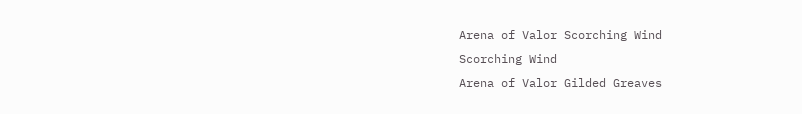Arena of Valor Scorching Wind
Scorching Wind
Arena of Valor Gilded Greaves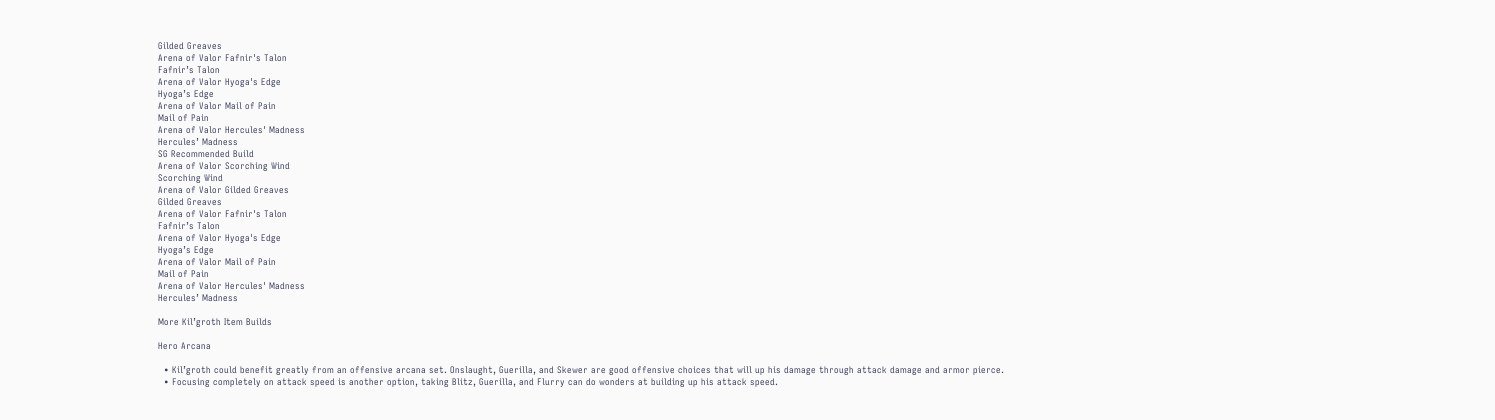Gilded Greaves
Arena of Valor Fafnir's Talon
Fafnir’s Talon
Arena of Valor Hyoga's Edge
Hyoga’s Edge
Arena of Valor Mail of Pain
Mail of Pain
Arena of Valor Hercules' Madness
Hercules’ Madness
SG Recommended Build
Arena of Valor Scorching Wind
Scorching Wind
Arena of Valor Gilded Greaves
Gilded Greaves
Arena of Valor Fafnir's Talon
Fafnir’s Talon
Arena of Valor Hyoga's Edge
Hyoga’s Edge
Arena of Valor Mail of Pain
Mail of Pain
Arena of Valor Hercules' Madness
Hercules’ Madness

More Kil’groth Item Builds

Hero Arcana

  • Kil’groth could benefit greatly from an offensive arcana set. Onslaught, Guerilla, and Skewer are good offensive choices that will up his damage through attack damage and armor pierce.
  • Focusing completely on attack speed is another option, taking Blitz, Guerilla, and Flurry can do wonders at building up his attack speed.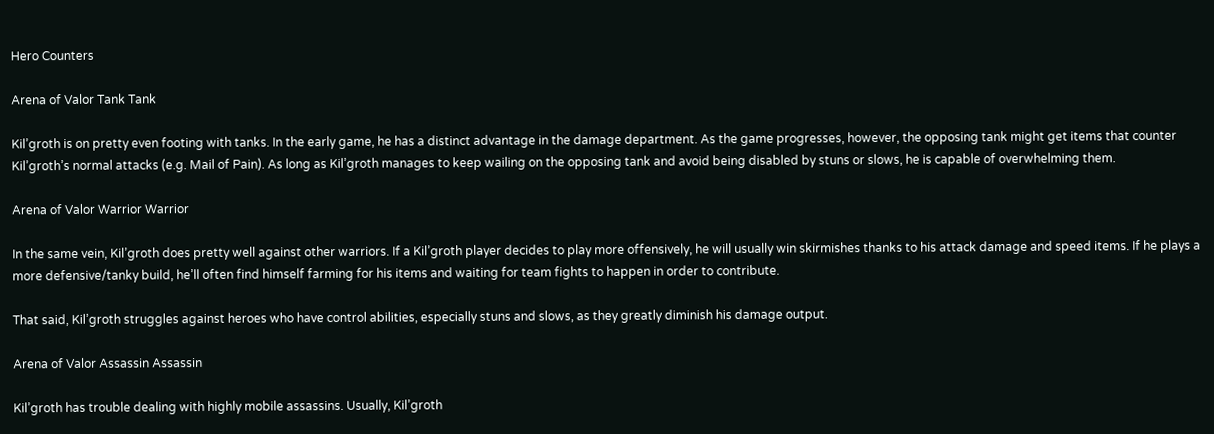Hero Counters

Arena of Valor Tank Tank

Kil’groth is on pretty even footing with tanks. In the early game, he has a distinct advantage in the damage department. As the game progresses, however, the opposing tank might get items that counter Kil’groth’s normal attacks (e.g. Mail of Pain). As long as Kil’groth manages to keep wailing on the opposing tank and avoid being disabled by stuns or slows, he is capable of overwhelming them.

Arena of Valor Warrior Warrior

In the same vein, Kil’groth does pretty well against other warriors. If a Kil’groth player decides to play more offensively, he will usually win skirmishes thanks to his attack damage and speed items. If he plays a more defensive/tanky build, he’ll often find himself farming for his items and waiting for team fights to happen in order to contribute.

That said, Kil’groth struggles against heroes who have control abilities, especially stuns and slows, as they greatly diminish his damage output.

Arena of Valor Assassin Assassin

Kil’groth has trouble dealing with highly mobile assassins. Usually, Kil’groth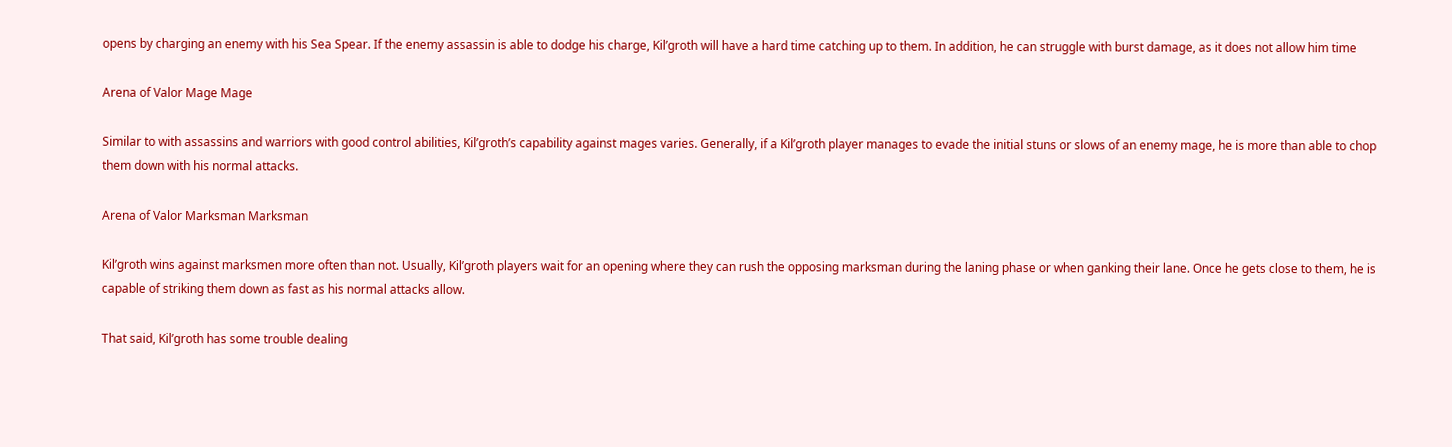opens by charging an enemy with his Sea Spear. If the enemy assassin is able to dodge his charge, Kil’groth will have a hard time catching up to them. In addition, he can struggle with burst damage, as it does not allow him time

Arena of Valor Mage Mage

Similar to with assassins and warriors with good control abilities, Kil’groth’s capability against mages varies. Generally, if a Kil’groth player manages to evade the initial stuns or slows of an enemy mage, he is more than able to chop them down with his normal attacks.

Arena of Valor Marksman Marksman

Kil’groth wins against marksmen more often than not. Usually, Kil’groth players wait for an opening where they can rush the opposing marksman during the laning phase or when ganking their lane. Once he gets close to them, he is capable of striking them down as fast as his normal attacks allow.

That said, Kil’groth has some trouble dealing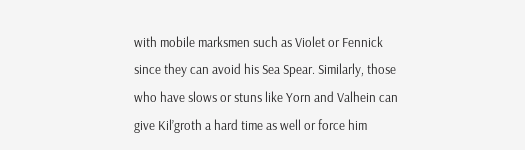with mobile marksmen such as Violet or Fennick since they can avoid his Sea Spear. Similarly, those who have slows or stuns like Yorn and Valhein can give Kil’groth a hard time as well or force him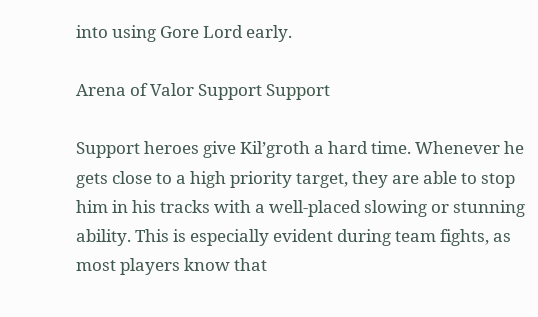into using Gore Lord early.

Arena of Valor Support Support

Support heroes give Kil’groth a hard time. Whenever he gets close to a high priority target, they are able to stop him in his tracks with a well-placed slowing or stunning ability. This is especially evident during team fights, as most players know that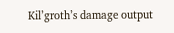Kil’groth’s damage output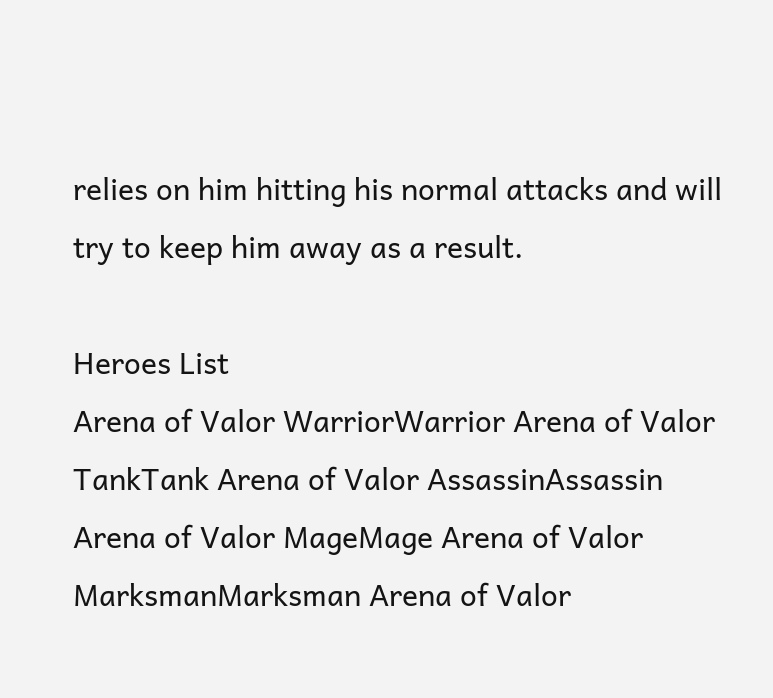relies on him hitting his normal attacks and will try to keep him away as a result.

Heroes List
Arena of Valor WarriorWarrior Arena of Valor TankTank Arena of Valor AssassinAssassin
Arena of Valor MageMage Arena of Valor MarksmanMarksman Arena of Valor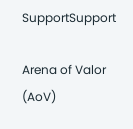SupportSupport

Arena of Valor (AoV)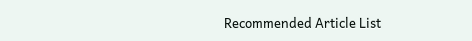Recommended Article List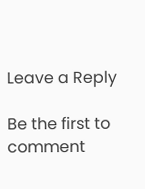Leave a Reply

Be the first to comment